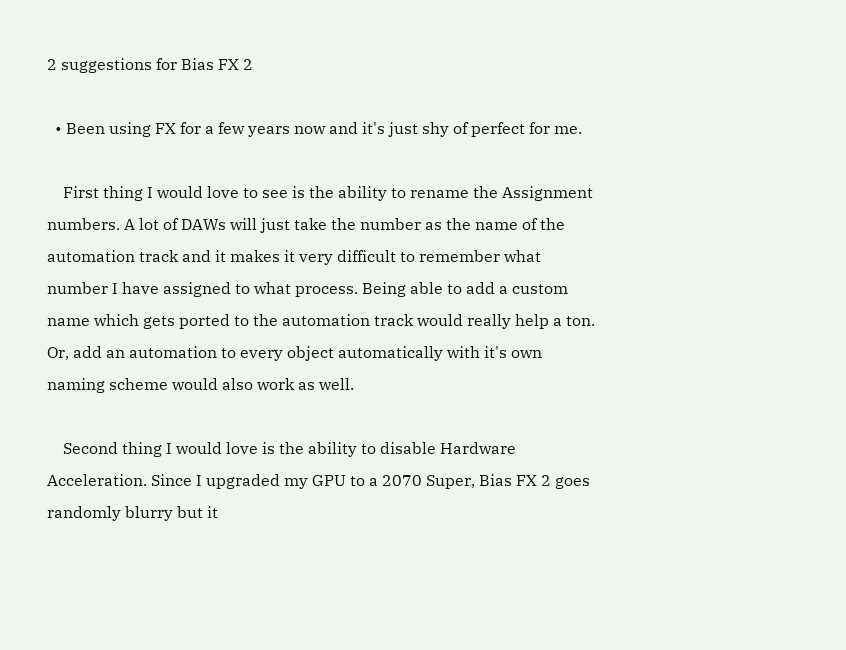2 suggestions for Bias FX 2

  • Been using FX for a few years now and it's just shy of perfect for me.

    First thing I would love to see is the ability to rename the Assignment numbers. A lot of DAWs will just take the number as the name of the automation track and it makes it very difficult to remember what number I have assigned to what process. Being able to add a custom name which gets ported to the automation track would really help a ton. Or, add an automation to every object automatically with it's own naming scheme would also work as well.

    Second thing I would love is the ability to disable Hardware Acceleration. Since I upgraded my GPU to a 2070 Super, Bias FX 2 goes randomly blurry but it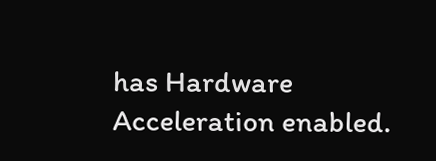has Hardware Acceleration enabled.